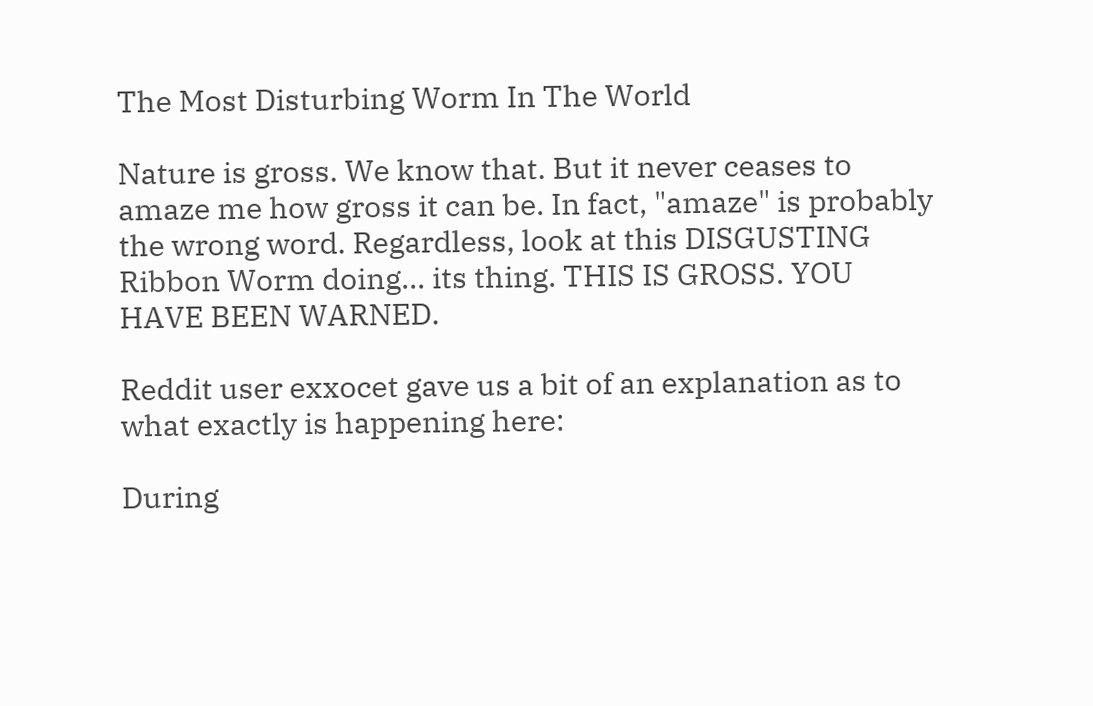The Most Disturbing Worm In The World

Nature is gross. We know that. But it never ceases to amaze me how gross it can be. In fact, "amaze" is probably the wrong word. Regardless, look at this DISGUSTING Ribbon Worm doing... its thing. THIS IS GROSS. YOU HAVE BEEN WARNED.

Reddit user exxocet gave us a bit of an explanation as to what exactly is happening here:

During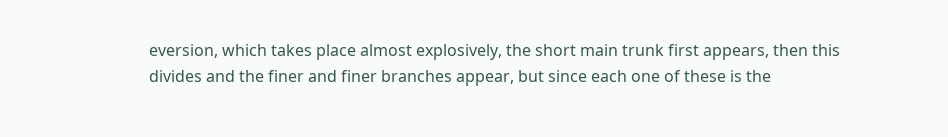eversion, which takes place almost explosively, the short main trunk first appears, then this divides and the finer and finer branches appear, but since each one of these is the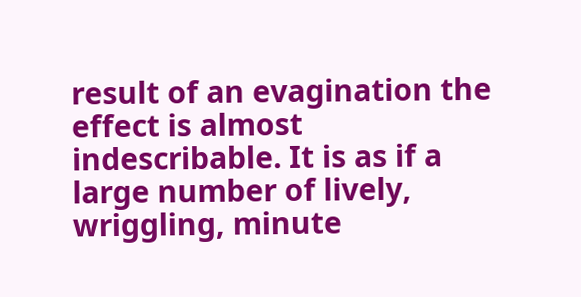result of an evagination the effect is almost indescribable. It is as if a large number of lively, wriggling, minute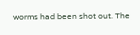worms had been shot out. The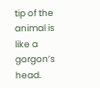tip of the animal is like a gorgon’s head.